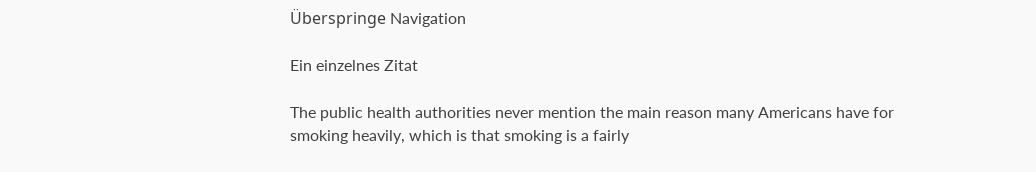Überspringe Navigation

Ein einzelnes Zitat

The public health authorities never mention the main reason many Americans have for smoking heavily, which is that smoking is a fairly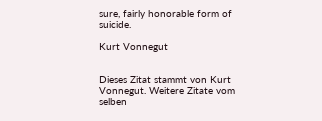sure, fairly honorable form of suicide.

Kurt Vonnegut


Dieses Zitat stammt von Kurt Vonnegut. Weitere Zitate vom selben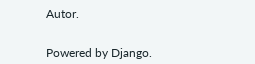Autor.


Powered by Django.